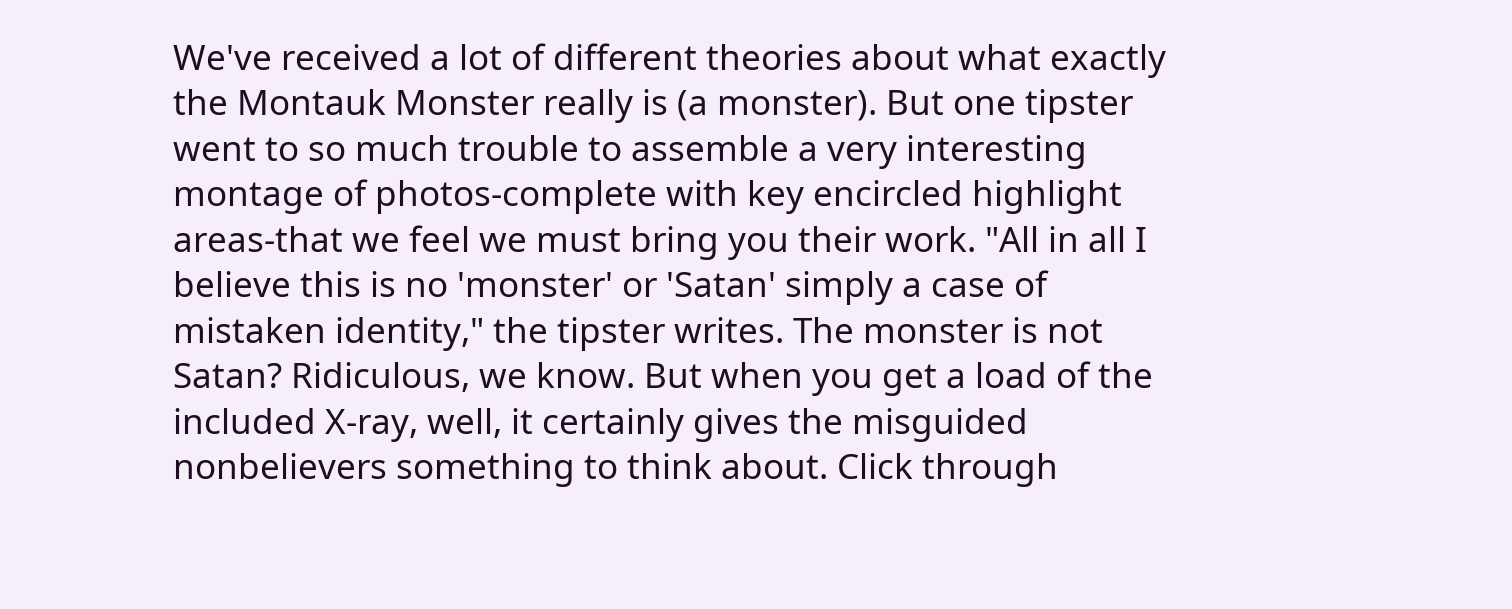We've received a lot of different theories about what exactly the Montauk Monster really is (a monster). But one tipster went to so much trouble to assemble a very interesting montage of photos-complete with key encircled highlight areas-that we feel we must bring you their work. "All in all I believe this is no 'monster' or 'Satan' simply a case of mistaken identity," the tipster writes. The monster is not Satan? Ridiculous, we know. But when you get a load of the included X-ray, well, it certainly gives the misguided nonbelievers something to think about. Click through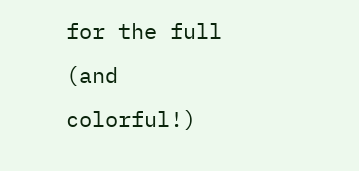for the full (and colorful!)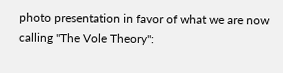photo presentation in favor of what we are now calling "The Vole Theory":